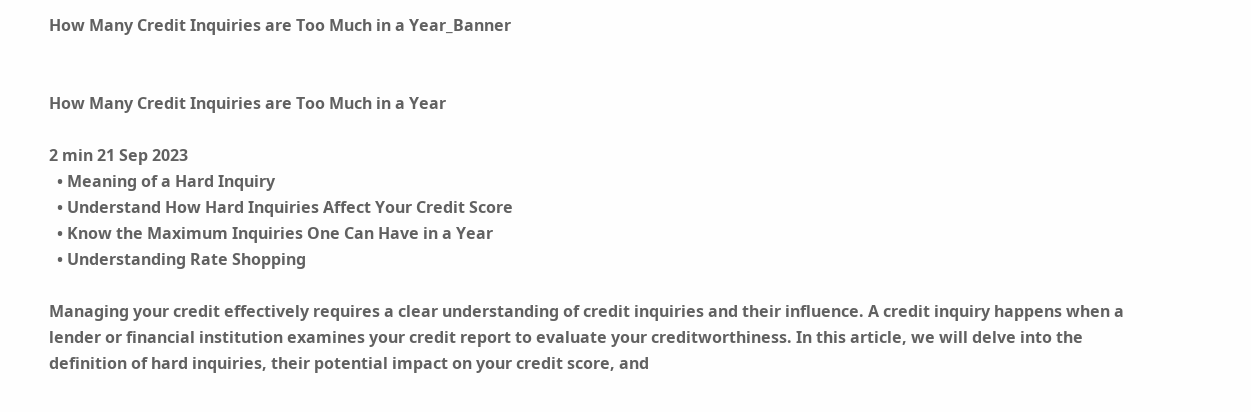How Many Credit Inquiries are Too Much in a Year_Banner


How Many Credit Inquiries are Too Much in a Year

2 min 21 Sep 2023
  • Meaning of a Hard Inquiry
  • Understand How Hard Inquiries Affect Your Credit Score
  • Know the Maximum Inquiries One Can Have in a Year
  • Understanding Rate Shopping

Managing your credit effectively requires a clear understanding of credit inquiries and their influence. A credit inquiry happens when a lender or financial institution examines your credit report to evaluate your creditworthiness. In this article, we will delve into the definition of hard inquiries, their potential impact on your credit score, and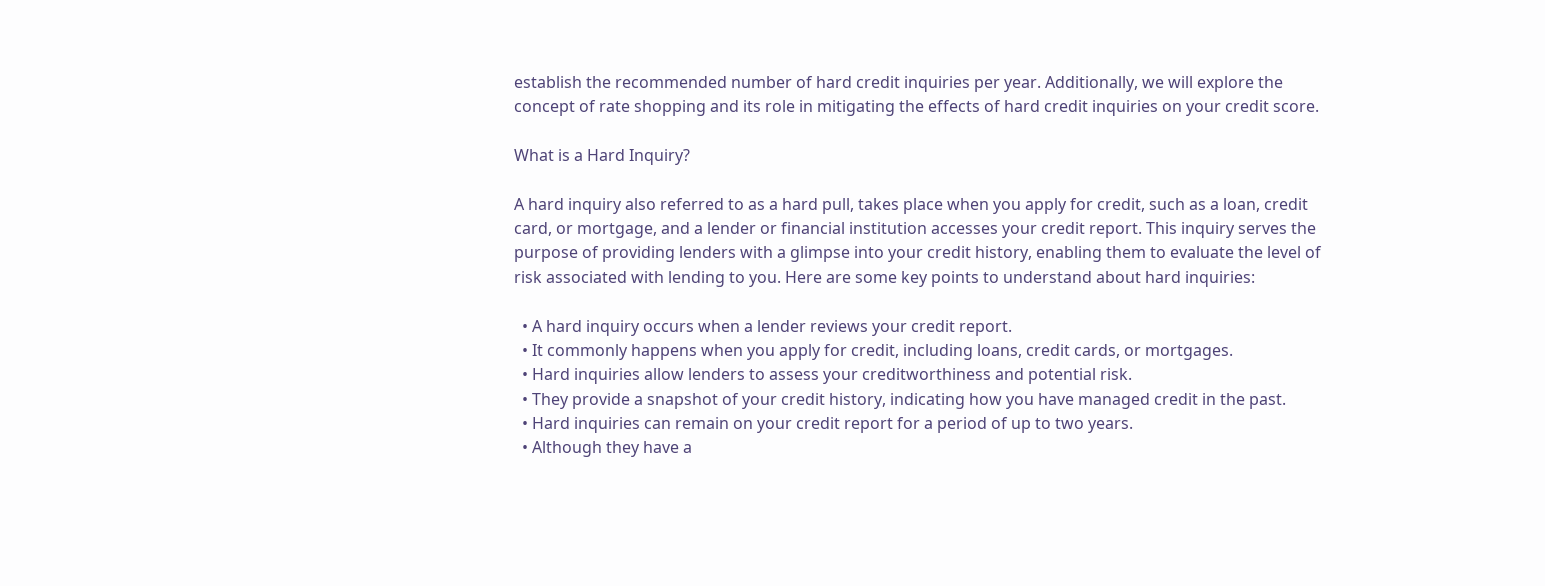establish the recommended number of hard credit inquiries per year. Additionally, we will explore the concept of rate shopping and its role in mitigating the effects of hard credit inquiries on your credit score.

What is a Hard Inquiry?

A hard inquiry also referred to as a hard pull, takes place when you apply for credit, such as a loan, credit card, or mortgage, and a lender or financial institution accesses your credit report. This inquiry serves the purpose of providing lenders with a glimpse into your credit history, enabling them to evaluate the level of risk associated with lending to you. Here are some key points to understand about hard inquiries:

  • A hard inquiry occurs when a lender reviews your credit report.
  • It commonly happens when you apply for credit, including loans, credit cards, or mortgages.
  • Hard inquiries allow lenders to assess your creditworthiness and potential risk.
  • They provide a snapshot of your credit history, indicating how you have managed credit in the past.
  • Hard inquiries can remain on your credit report for a period of up to two years.
  • Although they have a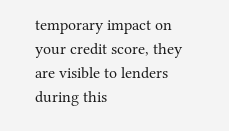temporary impact on your credit score, they are visible to lenders during this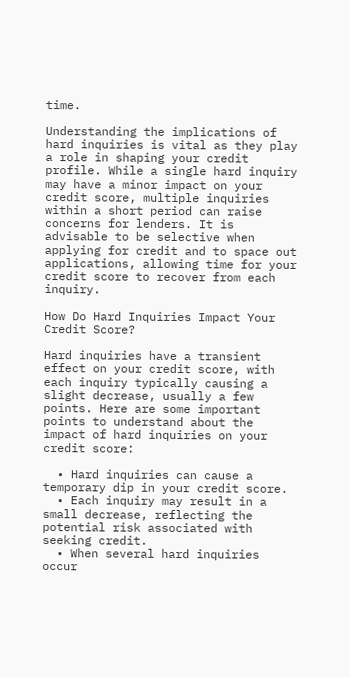time.

Understanding the implications of hard inquiries is vital as they play a role in shaping your credit profile. While a single hard inquiry may have a minor impact on your credit score, multiple inquiries within a short period can raise concerns for lenders. It is advisable to be selective when applying for credit and to space out applications, allowing time for your credit score to recover from each inquiry.

How Do Hard Inquiries Impact Your Credit Score?

Hard inquiries have a transient effect on your credit score, with each inquiry typically causing a slight decrease, usually a few points. Here are some important points to understand about the impact of hard inquiries on your credit score:

  • Hard inquiries can cause a temporary dip in your credit score.
  • Each inquiry may result in a small decrease, reflecting the potential risk associated with seeking credit.
  • When several hard inquiries occur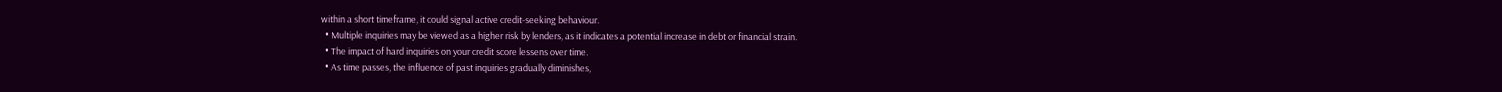within a short timeframe, it could signal active credit-seeking behaviour.
  • Multiple inquiries may be viewed as a higher risk by lenders, as it indicates a potential increase in debt or financial strain.
  • The impact of hard inquiries on your credit score lessens over time.
  • As time passes, the influence of past inquiries gradually diminishes,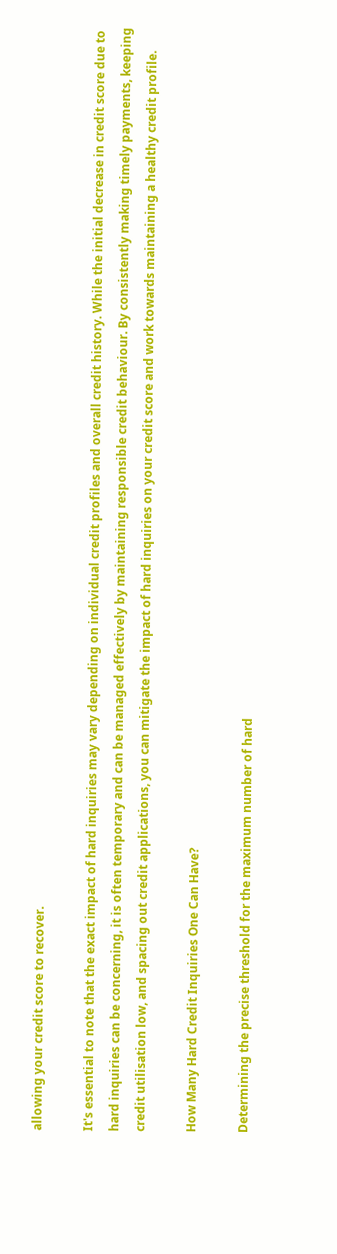allowing your credit score to recover.

It's essential to note that the exact impact of hard inquiries may vary depending on individual credit profiles and overall credit history. While the initial decrease in credit score due to hard inquiries can be concerning, it is often temporary and can be managed effectively by maintaining responsible credit behaviour. By consistently making timely payments, keeping credit utilisation low, and spacing out credit applications, you can mitigate the impact of hard inquiries on your credit score and work towards maintaining a healthy credit profile.

How Many Hard Credit Inquiries One Can Have?

Determining the precise threshold for the maximum number of hard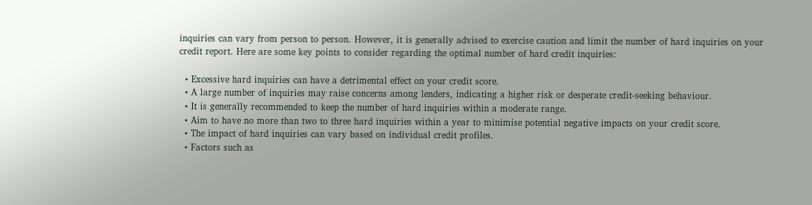inquiries can vary from person to person. However, it is generally advised to exercise caution and limit the number of hard inquiries on your credit report. Here are some key points to consider regarding the optimal number of hard credit inquiries:

  • Excessive hard inquiries can have a detrimental effect on your credit score.
  • A large number of inquiries may raise concerns among lenders, indicating a higher risk or desperate credit-seeking behaviour.
  • It is generally recommended to keep the number of hard inquiries within a moderate range.
  • Aim to have no more than two to three hard inquiries within a year to minimise potential negative impacts on your credit score.
  • The impact of hard inquiries can vary based on individual credit profiles.
  • Factors such as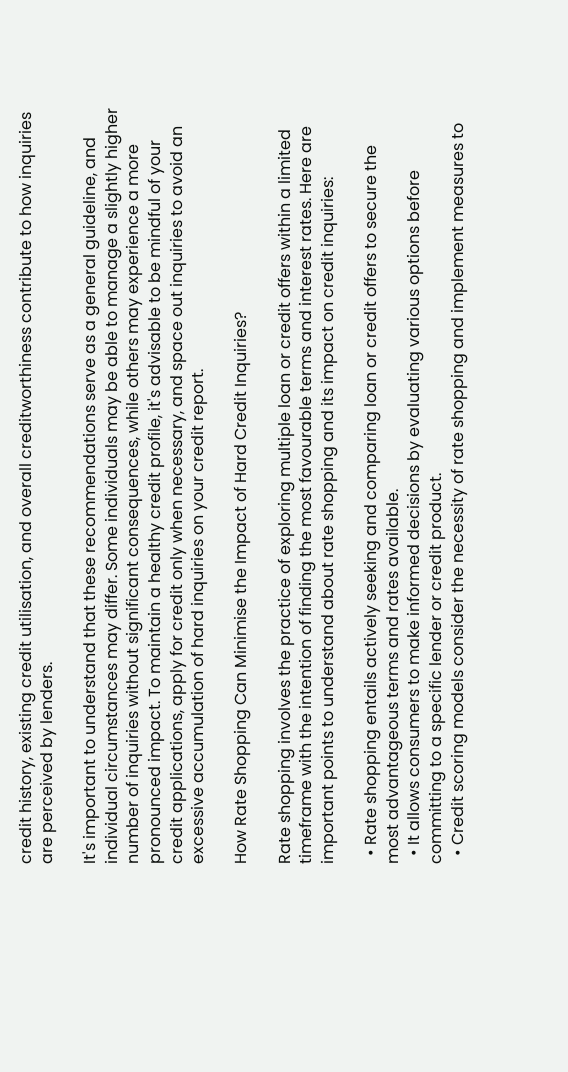credit history, existing credit utilisation, and overall creditworthiness contribute to how inquiries are perceived by lenders.

It's important to understand that these recommendations serve as a general guideline, and individual circumstances may differ. Some individuals may be able to manage a slightly higher number of inquiries without significant consequences, while others may experience a more pronounced impact. To maintain a healthy credit profile, it's advisable to be mindful of your credit applications, apply for credit only when necessary, and space out inquiries to avoid an excessive accumulation of hard inquiries on your credit report.

How Rate Shopping Can Minimise the Impact of Hard Credit Inquiries?

Rate shopping involves the practice of exploring multiple loan or credit offers within a limited timeframe with the intention of finding the most favourable terms and interest rates. Here are important points to understand about rate shopping and its impact on credit inquiries:

  • Rate shopping entails actively seeking and comparing loan or credit offers to secure the most advantageous terms and rates available.
  • It allows consumers to make informed decisions by evaluating various options before committing to a specific lender or credit product.
  • Credit scoring models consider the necessity of rate shopping and implement measures to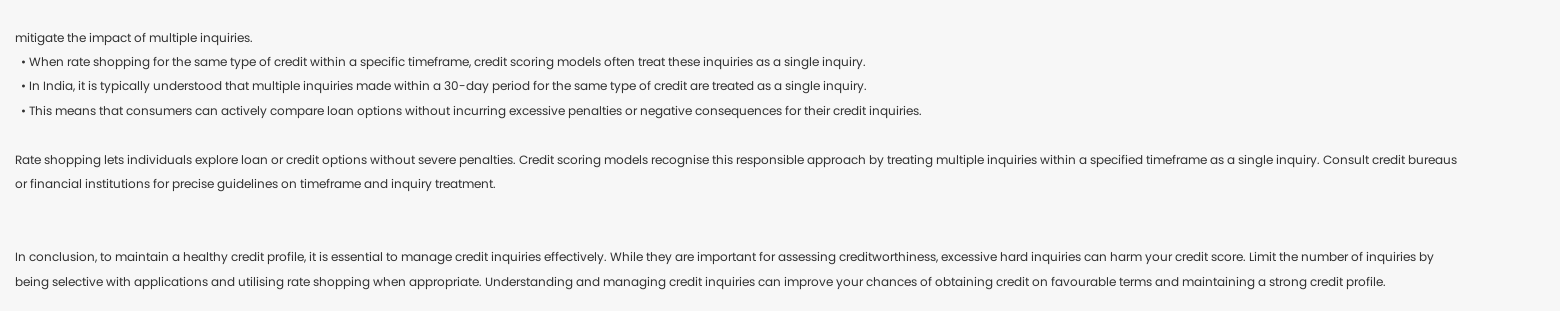mitigate the impact of multiple inquiries.
  • When rate shopping for the same type of credit within a specific timeframe, credit scoring models often treat these inquiries as a single inquiry.
  • In India, it is typically understood that multiple inquiries made within a 30-day period for the same type of credit are treated as a single inquiry.
  • This means that consumers can actively compare loan options without incurring excessive penalties or negative consequences for their credit inquiries.

Rate shopping lets individuals explore loan or credit options without severe penalties. Credit scoring models recognise this responsible approach by treating multiple inquiries within a specified timeframe as a single inquiry. Consult credit bureaus or financial institutions for precise guidelines on timeframe and inquiry treatment.


In conclusion, to maintain a healthy credit profile, it is essential to manage credit inquiries effectively. While they are important for assessing creditworthiness, excessive hard inquiries can harm your credit score. Limit the number of inquiries by being selective with applications and utilising rate shopping when appropriate. Understanding and managing credit inquiries can improve your chances of obtaining credit on favourable terms and maintaining a strong credit profile.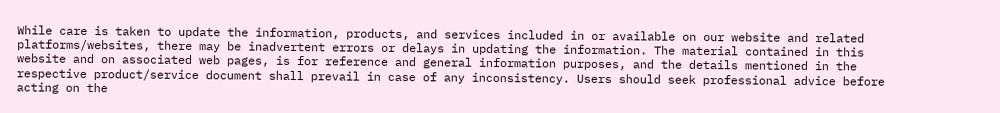While care is taken to update the information, products, and services included in or available on our website and related platforms/websites, there may be inadvertent errors or delays in updating the information. The material contained in this website and on associated web pages, is for reference and general information purposes, and the details mentioned in the respective product/service document shall prevail in case of any inconsistency. Users should seek professional advice before acting on the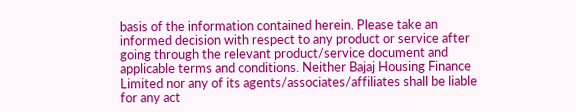basis of the information contained herein. Please take an informed decision with respect to any product or service after going through the relevant product/service document and applicable terms and conditions. Neither Bajaj Housing Finance Limited nor any of its agents/associates/affiliates shall be liable for any act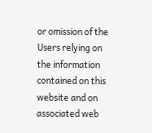or omission of the Users relying on the information contained on this website and on associated web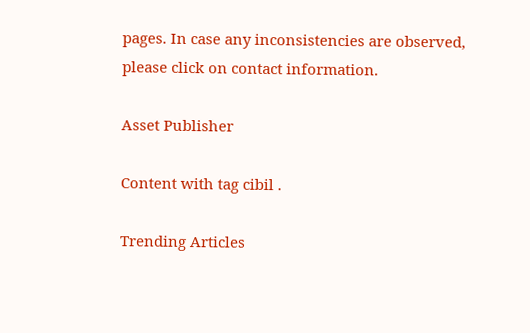pages. In case any inconsistencies are observed, please click on contact information.

Asset Publisher

Content with tag cibil .

Trending Articles